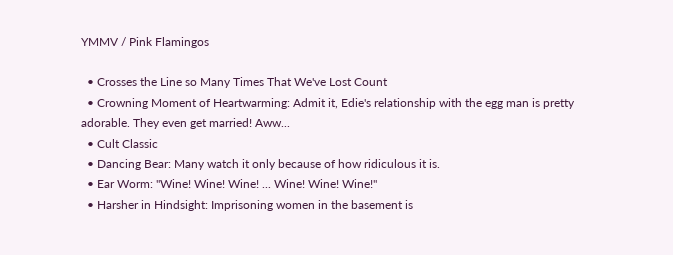YMMV / Pink Flamingos

  • Crosses the Line so Many Times That We've Lost Count
  • Crowning Moment of Heartwarming: Admit it, Edie's relationship with the egg man is pretty adorable. They even get married! Aww...
  • Cult Classic
  • Dancing Bear: Many watch it only because of how ridiculous it is.
  • Ear Worm: "Wine! Wine! Wine! ... Wine! Wine! Wine!"
  • Harsher in Hindsight: Imprisoning women in the basement is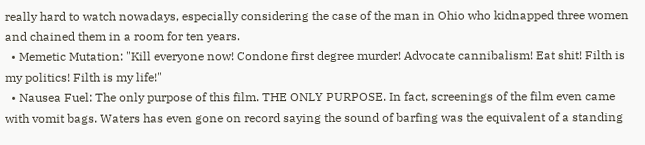really hard to watch nowadays, especially considering the case of the man in Ohio who kidnapped three women and chained them in a room for ten years.
  • Memetic Mutation: "Kill everyone now! Condone first degree murder! Advocate cannibalism! Eat shit! Filth is my politics! Filth is my life!"
  • Nausea Fuel: The only purpose of this film. THE ONLY PURPOSE. In fact, screenings of the film even came with vomit bags. Waters has even gone on record saying the sound of barfing was the equivalent of a standing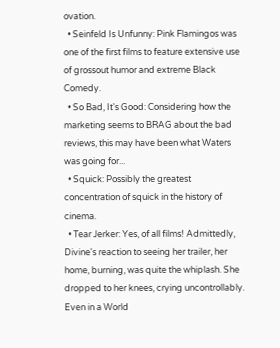ovation.
  • Seinfeld Is Unfunny: Pink Flamingos was one of the first films to feature extensive use of grossout humor and extreme Black Comedy.
  • So Bad, It's Good: Considering how the marketing seems to BRAG about the bad reviews, this may have been what Waters was going for...
  • Squick: Possibly the greatest concentration of squick in the history of cinema.
  • Tear Jerker: Yes, of all films! Admittedly, Divine's reaction to seeing her trailer, her home, burning, was quite the whiplash. She dropped to her knees, crying uncontrollably. Even in a World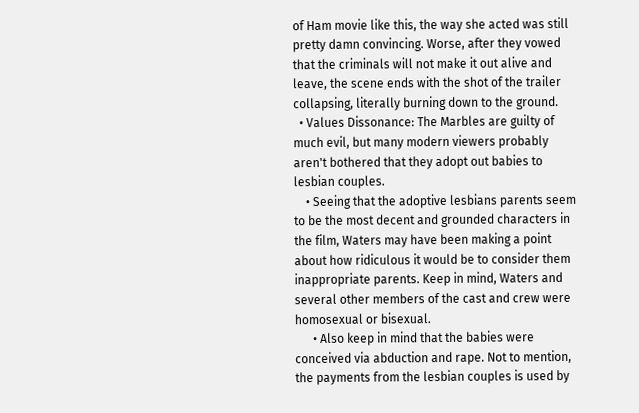of Ham movie like this, the way she acted was still pretty damn convincing. Worse, after they vowed that the criminals will not make it out alive and leave, the scene ends with the shot of the trailer collapsing, literally burning down to the ground.
  • Values Dissonance: The Marbles are guilty of much evil, but many modern viewers probably aren't bothered that they adopt out babies to lesbian couples.
    • Seeing that the adoptive lesbians parents seem to be the most decent and grounded characters in the film, Waters may have been making a point about how ridiculous it would be to consider them inappropriate parents. Keep in mind, Waters and several other members of the cast and crew were homosexual or bisexual.
      • Also keep in mind that the babies were conceived via abduction and rape. Not to mention, the payments from the lesbian couples is used by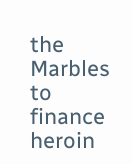the Marbles to finance heroin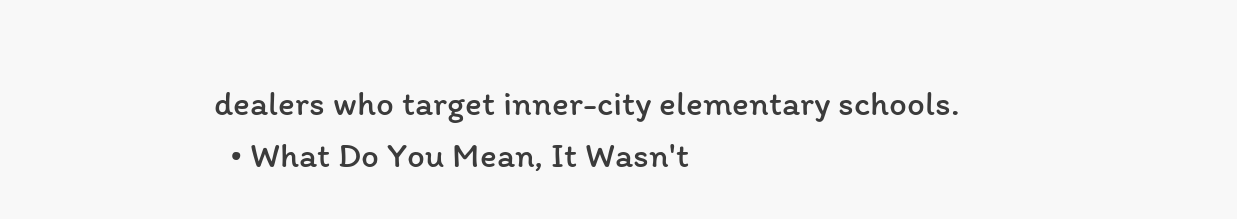dealers who target inner-city elementary schools.
  • What Do You Mean, It Wasn't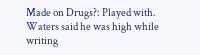Made on Drugs?: Played with. Waters said he was high while writing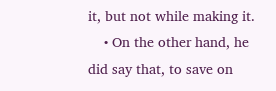it, but not while making it.
    • On the other hand, he did say that, to save on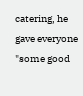catering, he gave everyone "some good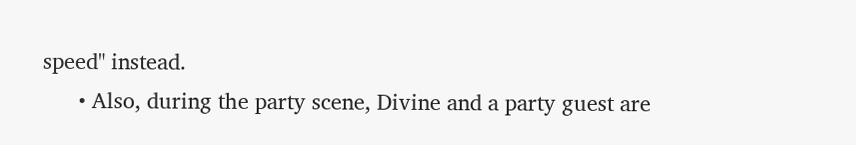speed" instead.
      • Also, during the party scene, Divine and a party guest are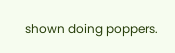shown doing poppers.